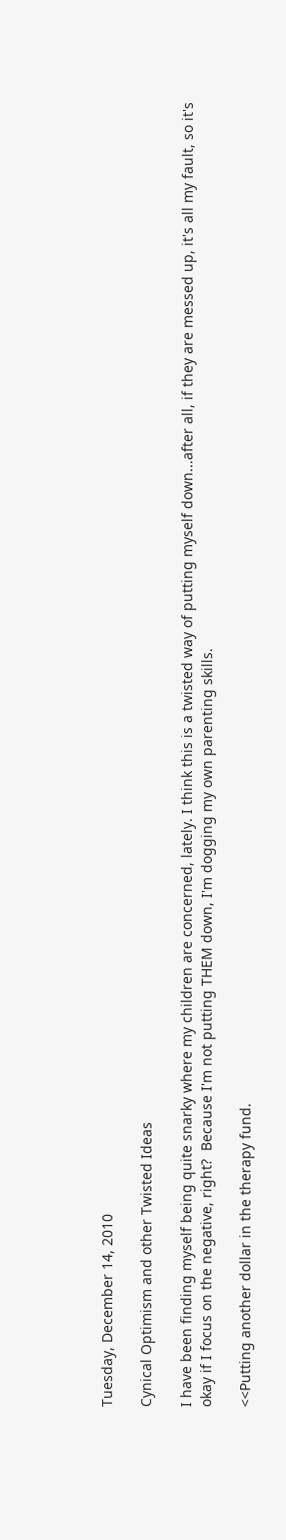Tuesday, December 14, 2010

Cynical Optimism and other Twisted Ideas

I have been finding myself being quite snarky where my children are concerned, lately. I think this is a twisted way of putting myself down...after all, if they are messed up, it's all my fault, so it's okay if I focus on the negative, right?  Because I'm not putting THEM down, I'm dogging my own parenting skills.

<<Putting another dollar in the therapy fund.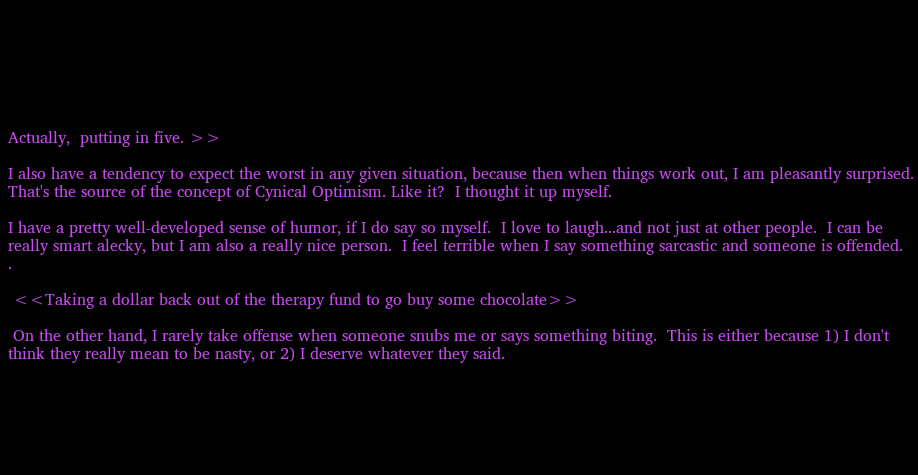Actually,  putting in five. >>

I also have a tendency to expect the worst in any given situation, because then when things work out, I am pleasantly surprised.  That's the source of the concept of Cynical Optimism. Like it?  I thought it up myself.

I have a pretty well-developed sense of humor, if I do say so myself.  I love to laugh...and not just at other people.  I can be really smart alecky, but I am also a really nice person.  I feel terrible when I say something sarcastic and someone is offended.  .

 <<Taking a dollar back out of the therapy fund to go buy some chocolate>>

 On the other hand, I rarely take offense when someone snubs me or says something biting.  This is either because 1) I don't think they really mean to be nasty, or 2) I deserve whatever they said.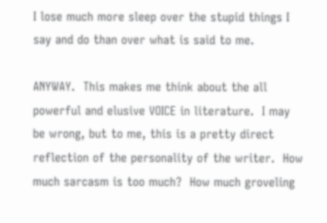I lose much more sleep over the stupid things I say and do than over what is said to me.

ANYWAY.  This makes me think about the all powerful and elusive VOICE in literature.  I may be wrong, but to me, this is a pretty direct reflection of the personality of the writer.  How much sarcasm is too much?  How much groveling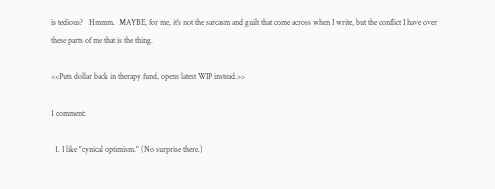is tedious?   Hmmm.  MAYBE, for me, it's not the sarcasm and guilt that come across when I write, but the conflict I have over these parts of me that is the thing.

<<Puts dollar back in therapy fund, opens latest WIP instead.>>

1 comment:

  1. I like "cynical optimism." (No surprise there.)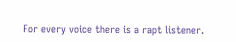For every voice there is a rapt listener.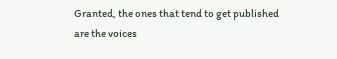Granted, the ones that tend to get published are the voices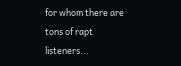for whom there are tons of rapt listeners...